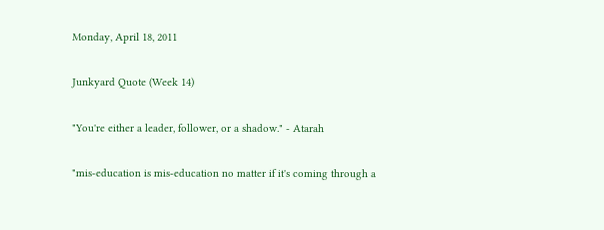Monday, April 18, 2011

Junkyard Quote (Week 14)

"You're either a leader, follower, or a shadow." - Atarah

"mis-education is mis-education no matter if it's coming through a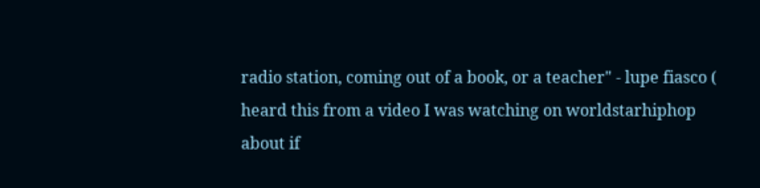radio station, coming out of a book, or a teacher" - lupe fiasco ( heard this from a video I was watching on worldstarhiphop about if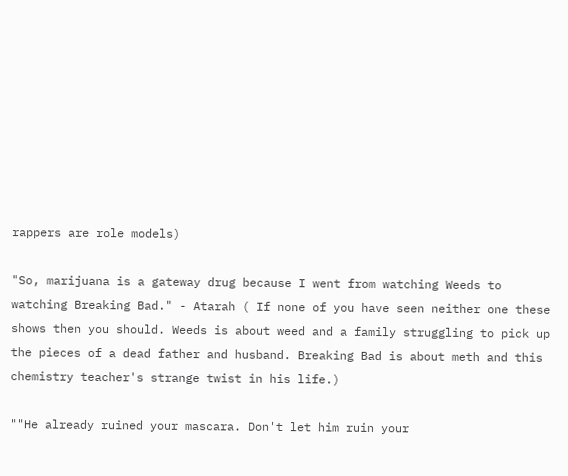rappers are role models)

"So, marijuana is a gateway drug because I went from watching Weeds to watching Breaking Bad." - Atarah ( If none of you have seen neither one these shows then you should. Weeds is about weed and a family struggling to pick up the pieces of a dead father and husband. Breaking Bad is about meth and this chemistry teacher's strange twist in his life.)

""He already ruined your mascara. Don't let him ruin your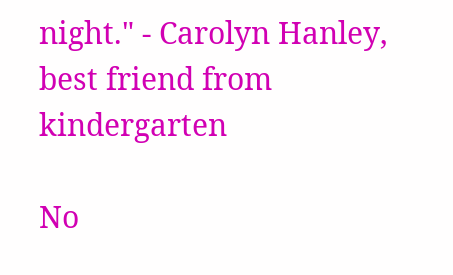night." - Carolyn Hanley, best friend from kindergarten

No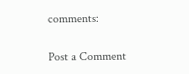comments:

Post a Comment